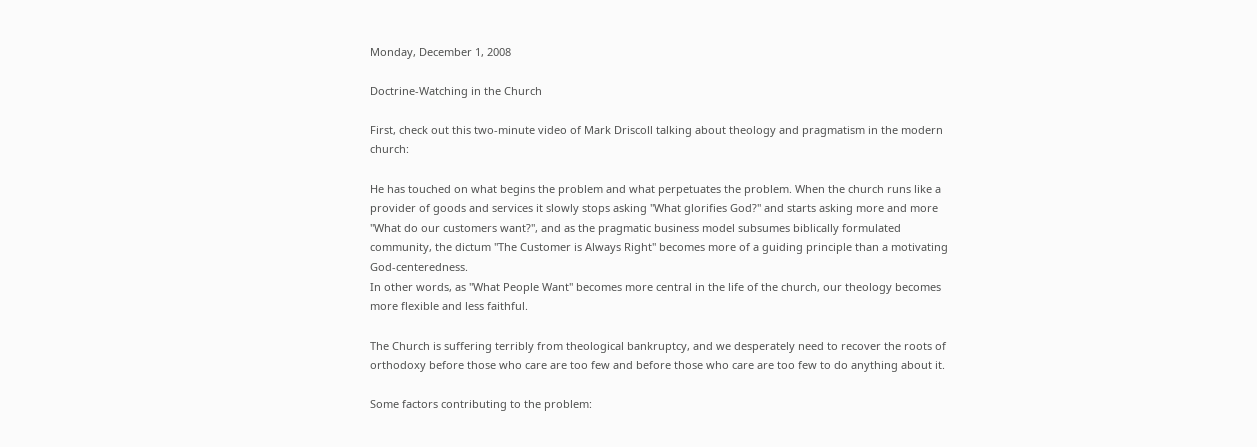Monday, December 1, 2008

Doctrine-Watching in the Church

First, check out this two-minute video of Mark Driscoll talking about theology and pragmatism in the modern church:

He has touched on what begins the problem and what perpetuates the problem. When the church runs like a provider of goods and services it slowly stops asking "What glorifies God?" and starts asking more and more "What do our customers want?", and as the pragmatic business model subsumes biblically formulated community, the dictum "The Customer is Always Right" becomes more of a guiding principle than a motivating God-centeredness.
In other words, as "What People Want" becomes more central in the life of the church, our theology becomes more flexible and less faithful.

The Church is suffering terribly from theological bankruptcy, and we desperately need to recover the roots of orthodoxy before those who care are too few and before those who care are too few to do anything about it.

Some factors contributing to the problem: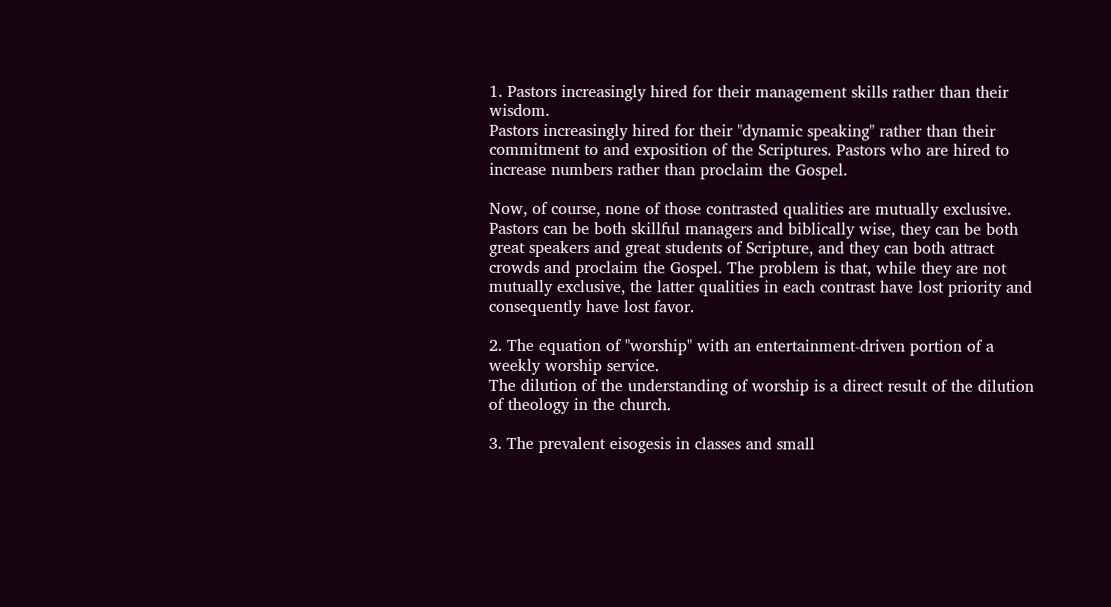1. Pastors increasingly hired for their management skills rather than their wisdom.
Pastors increasingly hired for their "dynamic speaking" rather than their commitment to and exposition of the Scriptures. Pastors who are hired to increase numbers rather than proclaim the Gospel.

Now, of course, none of those contrasted qualities are mutually exclusive. Pastors can be both skillful managers and biblically wise, they can be both great speakers and great students of Scripture, and they can both attract crowds and proclaim the Gospel. The problem is that, while they are not mutually exclusive, the latter qualities in each contrast have lost priority and consequently have lost favor.

2. The equation of "worship" with an entertainment-driven portion of a weekly worship service.
The dilution of the understanding of worship is a direct result of the dilution of theology in the church.

3. The prevalent eisogesis in classes and small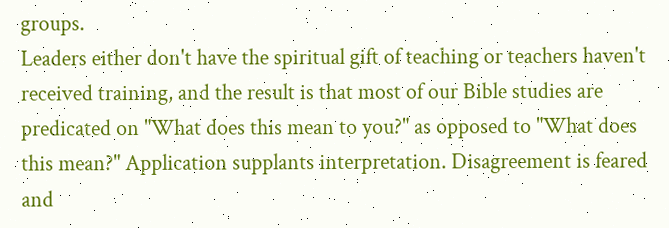groups.
Leaders either don't have the spiritual gift of teaching or teachers haven't received training, and the result is that most of our Bible studies are predicated on "What does this mean to you?" as opposed to "What does this mean?" Application supplants interpretation. Disagreement is feared and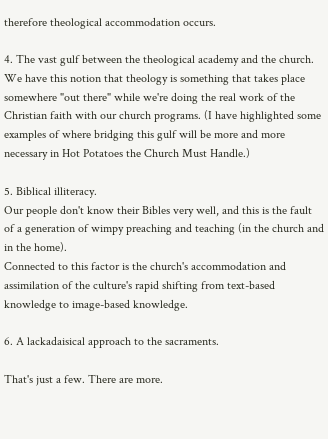therefore theological accommodation occurs.

4. The vast gulf between the theological academy and the church.
We have this notion that theology is something that takes place somewhere "out there" while we're doing the real work of the Christian faith with our church programs. (I have highlighted some examples of where bridging this gulf will be more and more necessary in Hot Potatoes the Church Must Handle.)

5. Biblical illiteracy.
Our people don't know their Bibles very well, and this is the fault of a generation of wimpy preaching and teaching (in the church and in the home).
Connected to this factor is the church's accommodation and assimilation of the culture's rapid shifting from text-based knowledge to image-based knowledge.

6. A lackadaisical approach to the sacraments.

That's just a few. There are more.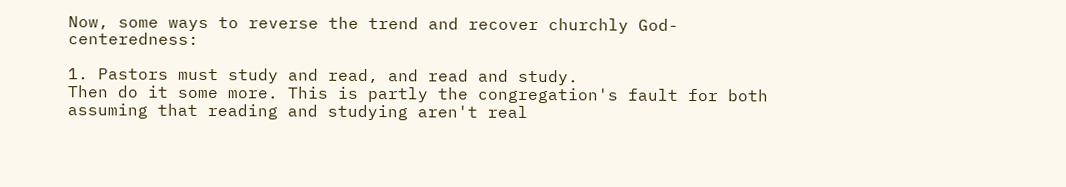Now, some ways to reverse the trend and recover churchly God-centeredness:

1. Pastors must study and read, and read and study.
Then do it some more. This is partly the congregation's fault for both assuming that reading and studying aren't real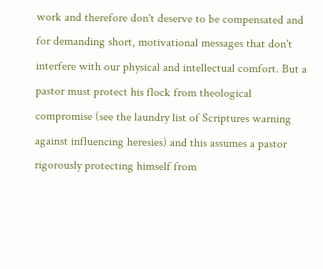work and therefore don't deserve to be compensated and for demanding short, motivational messages that don't interfere with our physical and intellectual comfort. But a pastor must protect his flock from theological compromise (see the laundry list of Scriptures warning against influencing heresies) and this assumes a pastor rigorously protecting himself from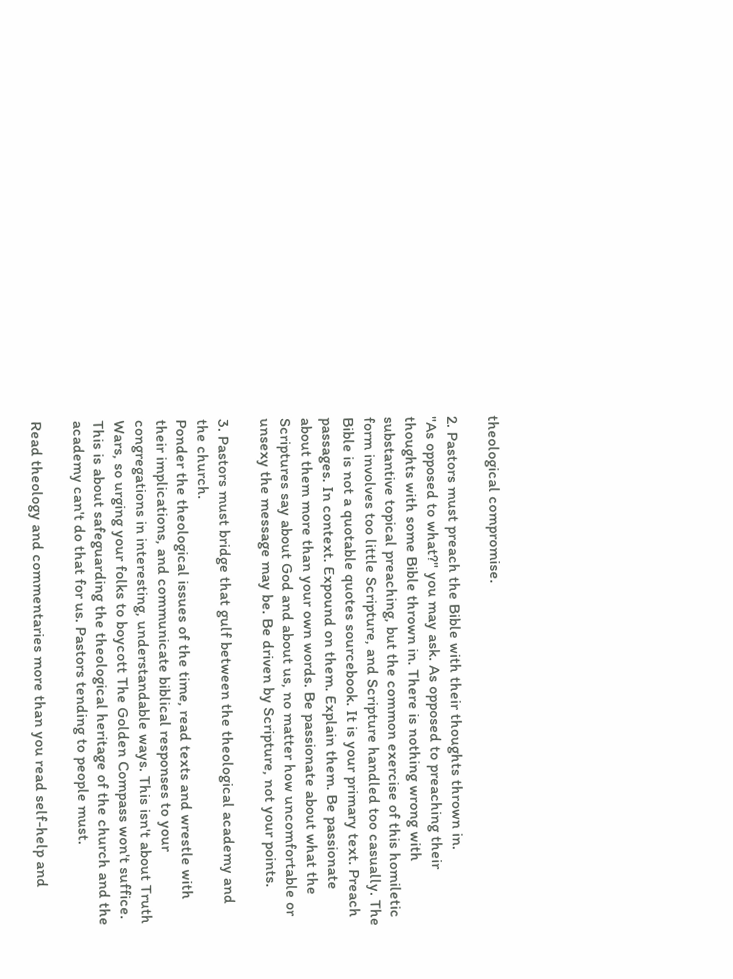theological compromise.

2. Pastors must preach the Bible with their thoughts thrown in.
"As opposed to what?" you may ask. As opposed to preaching their thoughts with some Bible thrown in. There is nothing wrong with substantive topical preaching, but the common exercise of this homiletic form involves too little Scripture, and Scripture handled too casually. The Bible is not a quotable quotes sourcebook. It is your primary text. Preach passages. In context. Expound on them. Explain them. Be passionate about them more than your own words. Be passionate about what the Scriptures say about God and about us, no matter how uncomfortable or unsexy the message may be. Be driven by Scripture, not your points.

3. Pastors must bridge that gulf between the theological academy and the church.
Ponder the theological issues of the time, read texts and wrestle with their implications, and communicate biblical responses to your congregations in interesting, understandable ways. This isn't about Truth Wars, so urging your folks to boycott The Golden Compass won't suffice. This is about safeguarding the theological heritage of the church and the academy can't do that for us. Pastors tending to people must.

Read theology and commentaries more than you read self-help and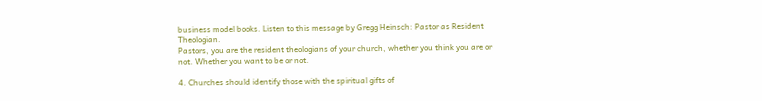business model books. Listen to this message by Gregg Heinsch: Pastor as Resident Theologian.
Pastors, you are the resident theologians of your church, whether you think you are or not. Whether you want to be or not.

4. Churches should identify those with the spiritual gifts of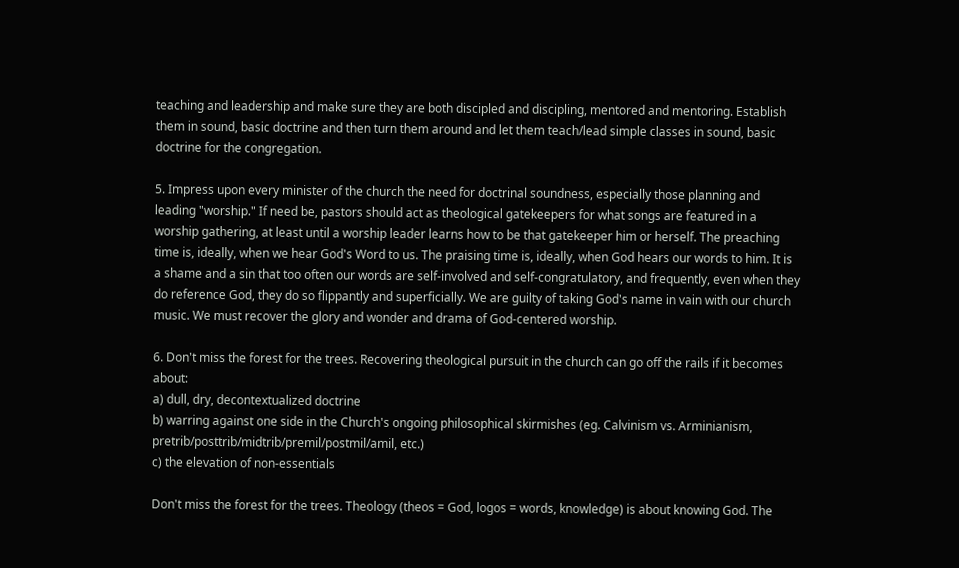teaching and leadership and make sure they are both discipled and discipling, mentored and mentoring. Establish them in sound, basic doctrine and then turn them around and let them teach/lead simple classes in sound, basic doctrine for the congregation.

5. Impress upon every minister of the church the need for doctrinal soundness, especially those planning and leading "worship." If need be, pastors should act as theological gatekeepers for what songs are featured in a worship gathering, at least until a worship leader learns how to be that gatekeeper him or herself. The preaching time is, ideally, when we hear God's Word to us. The praising time is, ideally, when God hears our words to him. It is a shame and a sin that too often our words are self-involved and self-congratulatory, and frequently, even when they do reference God, they do so flippantly and superficially. We are guilty of taking God's name in vain with our church music. We must recover the glory and wonder and drama of God-centered worship.

6. Don't miss the forest for the trees. Recovering theological pursuit in the church can go off the rails if it becomes about:
a) dull, dry, decontextualized doctrine
b) warring against one side in the Church's ongoing philosophical skirmishes (eg. Calvinism vs. Arminianism, pretrib/posttrib/midtrib/premil/postmil/amil, etc.)
c) the elevation of non-essentials

Don't miss the forest for the trees. Theology (theos = God, logos = words, knowledge) is about knowing God. The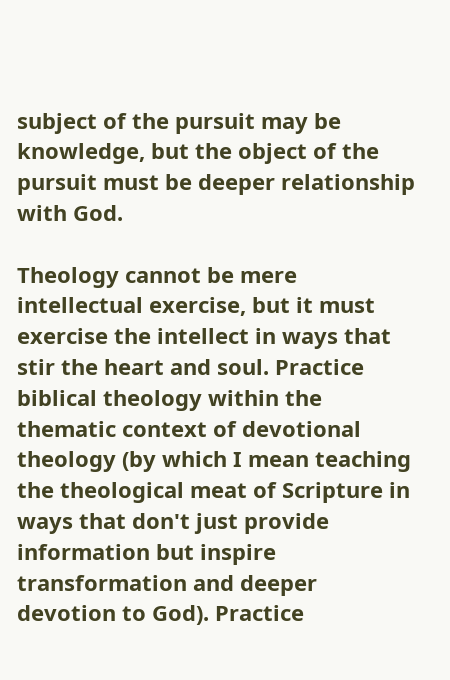subject of the pursuit may be knowledge, but the object of the pursuit must be deeper relationship with God.

Theology cannot be mere intellectual exercise, but it must exercise the intellect in ways that stir the heart and soul. Practice biblical theology within the thematic context of devotional theology (by which I mean teaching the theological meat of Scripture in ways that don't just provide information but inspire transformation and deeper devotion to God). Practice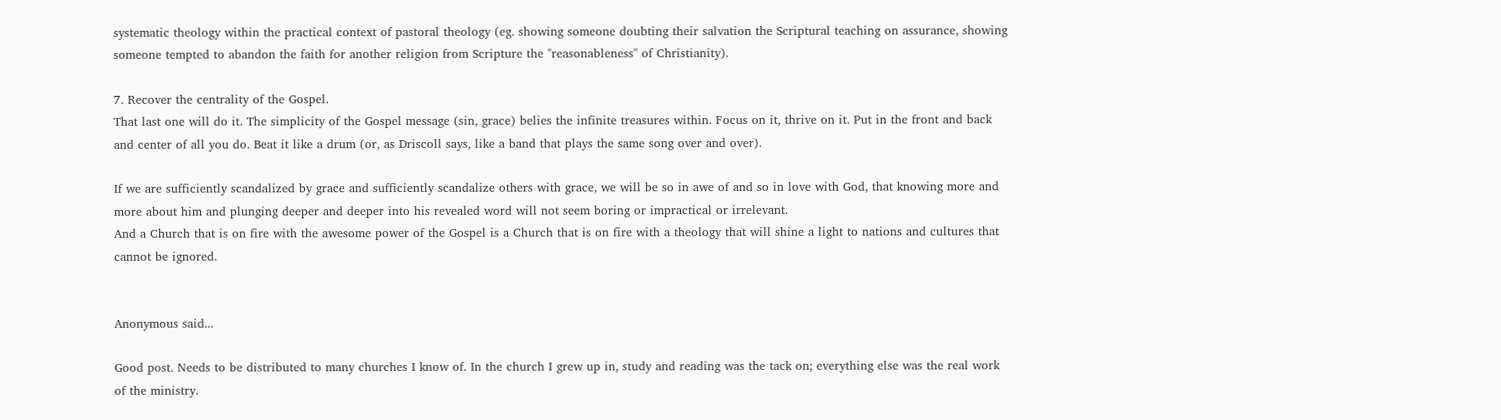systematic theology within the practical context of pastoral theology (eg. showing someone doubting their salvation the Scriptural teaching on assurance, showing someone tempted to abandon the faith for another religion from Scripture the "reasonableness" of Christianity).

7. Recover the centrality of the Gospel.
That last one will do it. The simplicity of the Gospel message (sin, grace) belies the infinite treasures within. Focus on it, thrive on it. Put in the front and back and center of all you do. Beat it like a drum (or, as Driscoll says, like a band that plays the same song over and over).

If we are sufficiently scandalized by grace and sufficiently scandalize others with grace, we will be so in awe of and so in love with God, that knowing more and more about him and plunging deeper and deeper into his revealed word will not seem boring or impractical or irrelevant.
And a Church that is on fire with the awesome power of the Gospel is a Church that is on fire with a theology that will shine a light to nations and cultures that cannot be ignored.


Anonymous said...

Good post. Needs to be distributed to many churches I know of. In the church I grew up in, study and reading was the tack on; everything else was the real work of the ministry.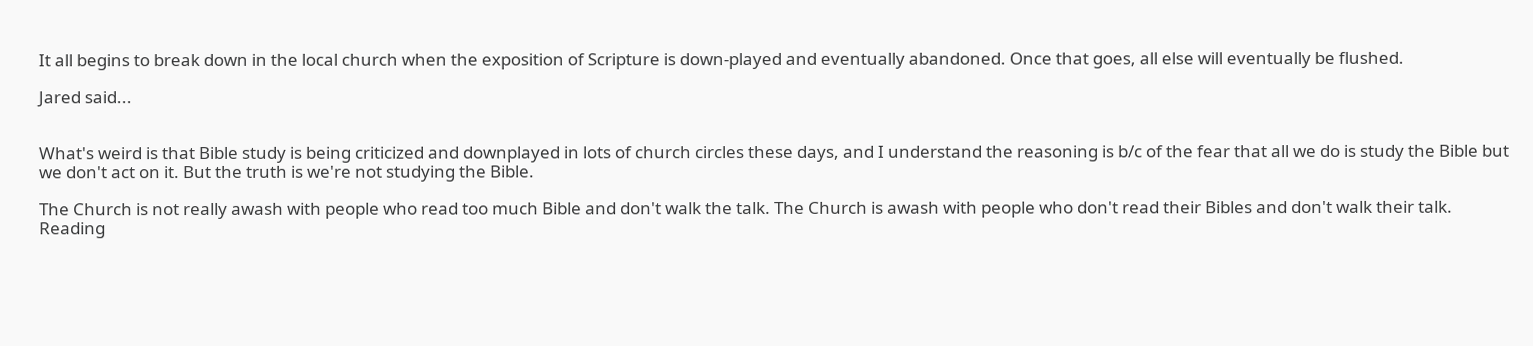It all begins to break down in the local church when the exposition of Scripture is down-played and eventually abandoned. Once that goes, all else will eventually be flushed.

Jared said...


What's weird is that Bible study is being criticized and downplayed in lots of church circles these days, and I understand the reasoning is b/c of the fear that all we do is study the Bible but we don't act on it. But the truth is we're not studying the Bible.

The Church is not really awash with people who read too much Bible and don't walk the talk. The Church is awash with people who don't read their Bibles and don't walk their talk.
Reading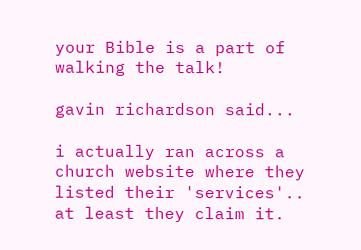your Bible is a part of walking the talk!

gavin richardson said...

i actually ran across a church website where they listed their 'services'.. at least they claim it.